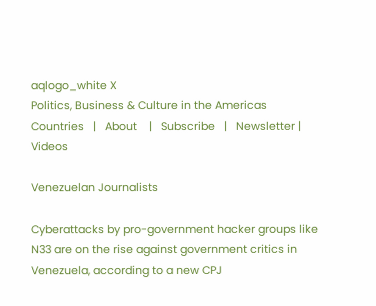aqlogo_white X
Politics, Business & Culture in the Americas
Countries   |   About    |   Subscribe   |   Newsletter |   Videos

Venezuelan Journalists

Cyberattacks by pro-government hacker groups like N33 are on the rise against government critics in Venezuela, according to a new CPJ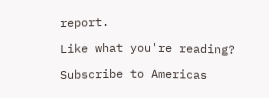report.

Like what you're reading?

Subscribe to Americas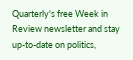Quarterly's free Week in Review newsletter and stay up-to-date on politics,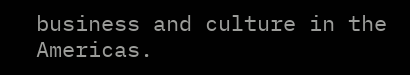business and culture in the Americas.